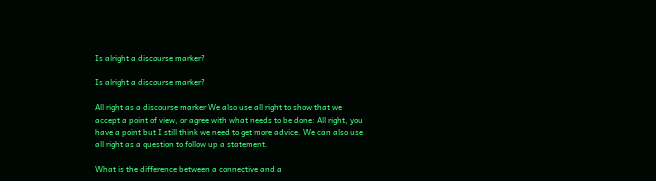Is alright a discourse marker?

Is alright a discourse marker?

All right as a discourse marker We also use all right to show that we accept a point of view, or agree with what needs to be done: All right, you have a point but I still think we need to get more advice. We can also use all right as a question to follow up a statement.

What is the difference between a connective and a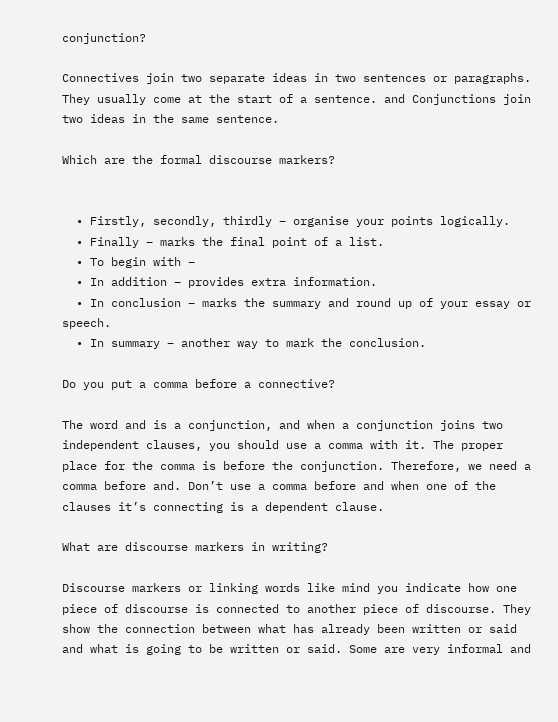conjunction?

Connectives join two separate ideas in two sentences or paragraphs. They usually come at the start of a sentence. and Conjunctions join two ideas in the same sentence.

Which are the formal discourse markers?


  • Firstly, secondly, thirdly – organise your points logically.
  • Finally – marks the final point of a list.
  • To begin with –
  • In addition – provides extra information.
  • In conclusion – marks the summary and round up of your essay or speech.
  • In summary – another way to mark the conclusion.

Do you put a comma before a connective?

The word and is a conjunction, and when a conjunction joins two independent clauses, you should use a comma with it. The proper place for the comma is before the conjunction. Therefore, we need a comma before and. Don’t use a comma before and when one of the clauses it’s connecting is a dependent clause.

What are discourse markers in writing?

Discourse markers or linking words like mind you indicate how one piece of discourse is connected to another piece of discourse. They show the connection between what has already been written or said and what is going to be written or said. Some are very informal and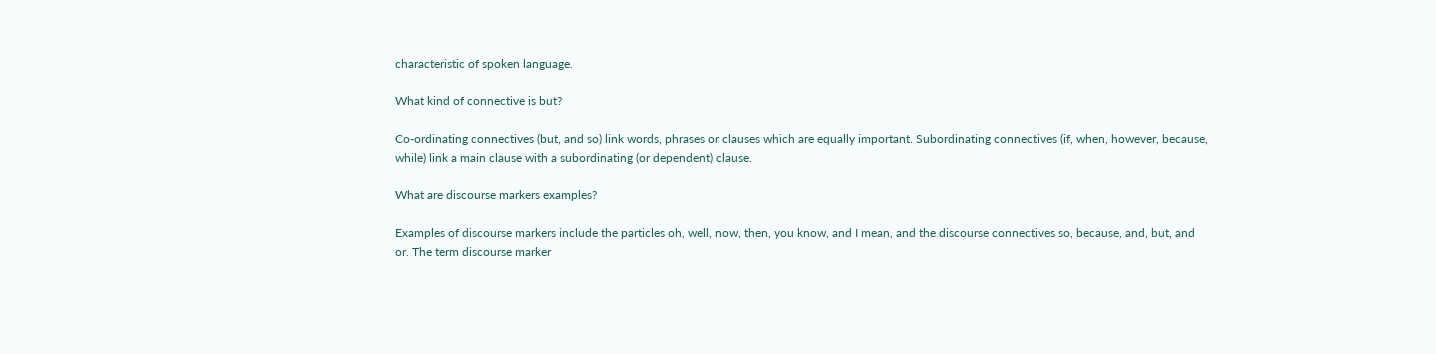characteristic of spoken language.

What kind of connective is but?

Co-ordinating connectives (but, and so) link words, phrases or clauses which are equally important. Subordinating connectives (if, when, however, because, while) link a main clause with a subordinating (or dependent) clause.

What are discourse markers examples?

Examples of discourse markers include the particles oh, well, now, then, you know, and I mean, and the discourse connectives so, because, and, but, and or. The term discourse marker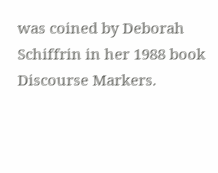was coined by Deborah Schiffrin in her 1988 book Discourse Markers.